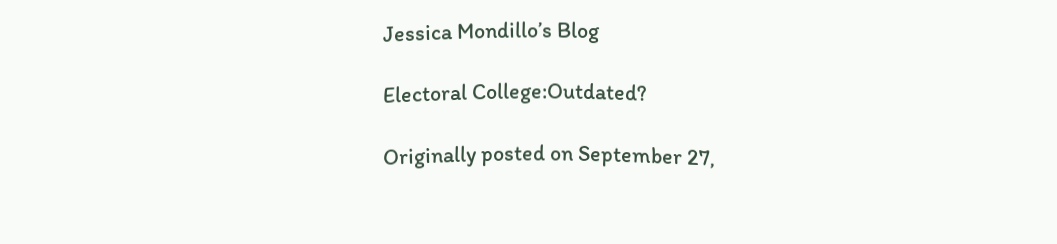Jessica Mondillo’s Blog

Electoral College:Outdated?

Originally posted on September 27,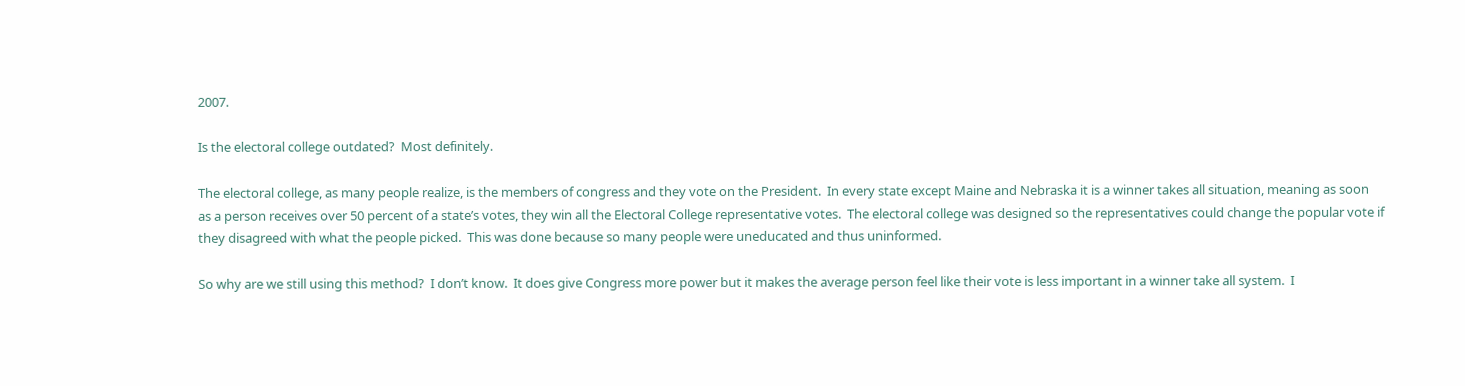2007.

Is the electoral college outdated?  Most definitely.

The electoral college, as many people realize, is the members of congress and they vote on the President.  In every state except Maine and Nebraska it is a winner takes all situation, meaning as soon as a person receives over 50 percent of a state’s votes, they win all the Electoral College representative votes.  The electoral college was designed so the representatives could change the popular vote if they disagreed with what the people picked.  This was done because so many people were uneducated and thus uninformed.

So why are we still using this method?  I don’t know.  It does give Congress more power but it makes the average person feel like their vote is less important in a winner take all system.  I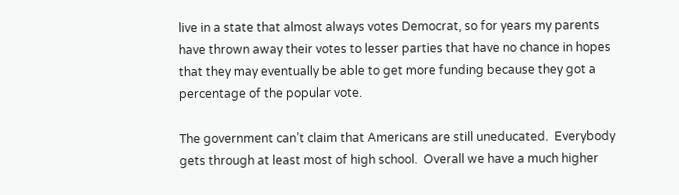live in a state that almost always votes Democrat, so for years my parents have thrown away their votes to lesser parties that have no chance in hopes that they may eventually be able to get more funding because they got a percentage of the popular vote.

The government can’t claim that Americans are still uneducated.  Everybody gets through at least most of high school.  Overall we have a much higher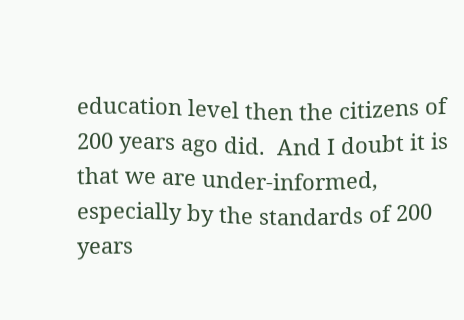education level then the citizens of 200 years ago did.  And I doubt it is that we are under-informed, especially by the standards of 200 years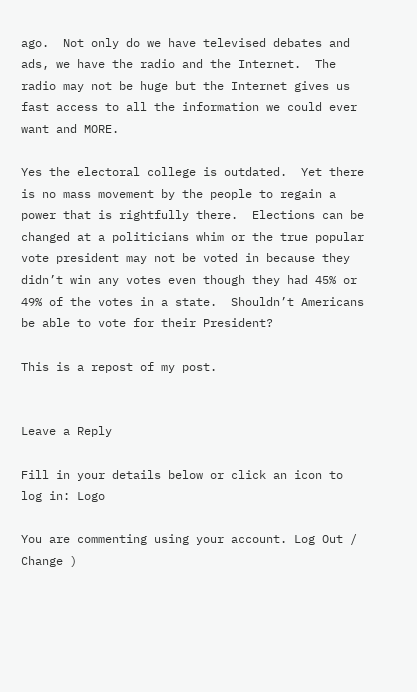ago.  Not only do we have televised debates and ads, we have the radio and the Internet.  The radio may not be huge but the Internet gives us fast access to all the information we could ever want and MORE.

Yes the electoral college is outdated.  Yet there is no mass movement by the people to regain a power that is rightfully there.  Elections can be changed at a politicians whim or the true popular vote president may not be voted in because they didn’t win any votes even though they had 45% or 49% of the votes in a state.  Shouldn’t Americans be able to vote for their President?

This is a repost of my post.


Leave a Reply

Fill in your details below or click an icon to log in: Logo

You are commenting using your account. Log Out / Change )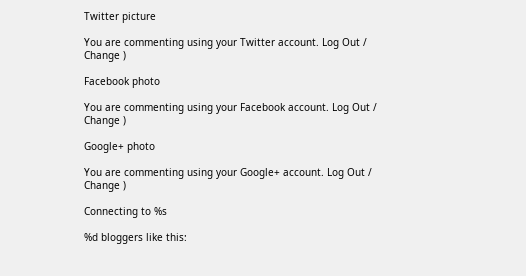Twitter picture

You are commenting using your Twitter account. Log Out / Change )

Facebook photo

You are commenting using your Facebook account. Log Out / Change )

Google+ photo

You are commenting using your Google+ account. Log Out / Change )

Connecting to %s

%d bloggers like this: